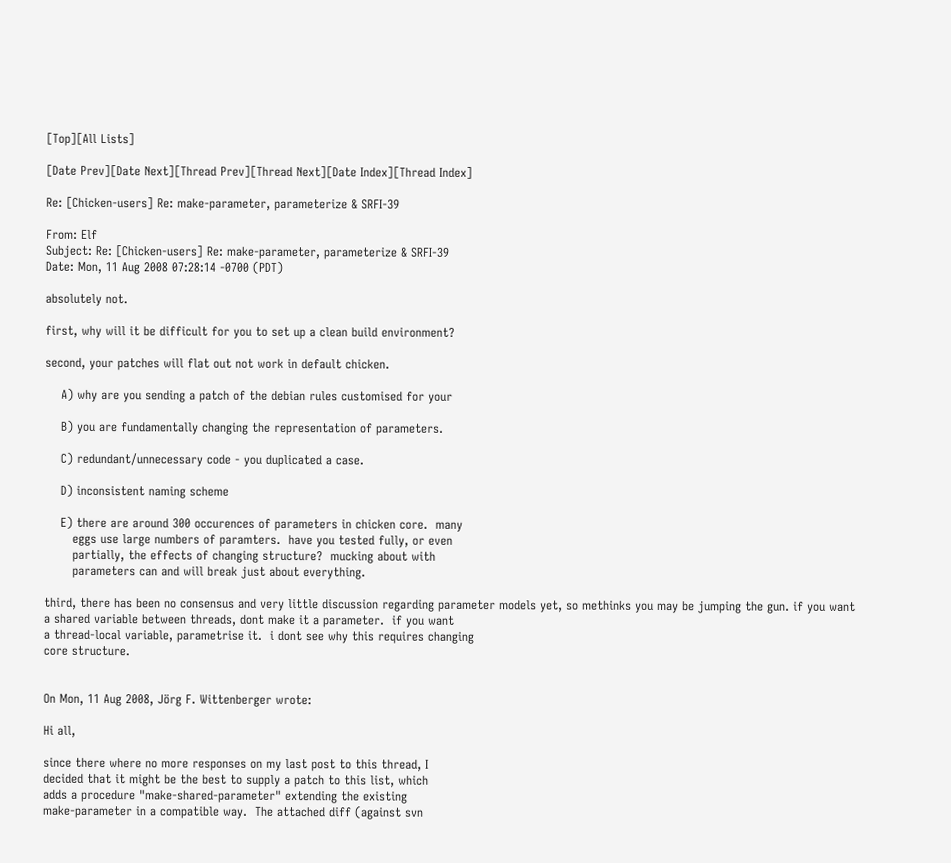[Top][All Lists]

[Date Prev][Date Next][Thread Prev][Thread Next][Date Index][Thread Index]

Re: [Chicken-users] Re: make-parameter, parameterize & SRFI-39

From: Elf
Subject: Re: [Chicken-users] Re: make-parameter, parameterize & SRFI-39
Date: Mon, 11 Aug 2008 07:28:14 -0700 (PDT)

absolutely not.

first, why will it be difficult for you to set up a clean build environment?

second, your patches will flat out not work in default chicken.

    A) why are you sending a patch of the debian rules customised for your

    B) you are fundamentally changing the representation of parameters.

    C) redundant/unnecessary code - you duplicated a case.

    D) inconsistent naming scheme

    E) there are around 300 occurences of parameters in chicken core.  many
       eggs use large numbers of paramters.  have you tested fully, or even
       partially, the effects of changing structure?  mucking about with
       parameters can and will break just about everything.

third, there has been no consensus and very little discussion regarding parameter models yet, so methinks you may be jumping the gun. if you want
a shared variable between threads, dont make it a parameter.  if you want
a thread-local variable, parametrise it.  i dont see why this requires changing
core structure.


On Mon, 11 Aug 2008, Jörg F. Wittenberger wrote:

Hi all,

since there where no more responses on my last post to this thread, I
decided that it might be the best to supply a patch to this list, which
adds a procedure "make-shared-parameter" extending the existing
make-parameter in a compatible way.  The attached diff (against svn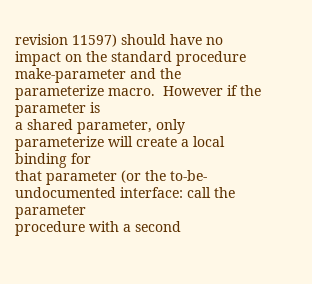revision 11597) should have no impact on the standard procedure
make-parameter and the parameterize macro.  However if the parameter is
a shared parameter, only parameterize will create a local binding for
that parameter (or the to-be-undocumented interface: call the parameter
procedure with a second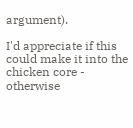argument).

I'd appreciate if this could make it into the chicken core - otherwise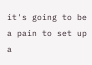it's going to be a pain to set up a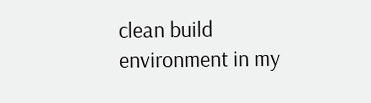clean build environment in my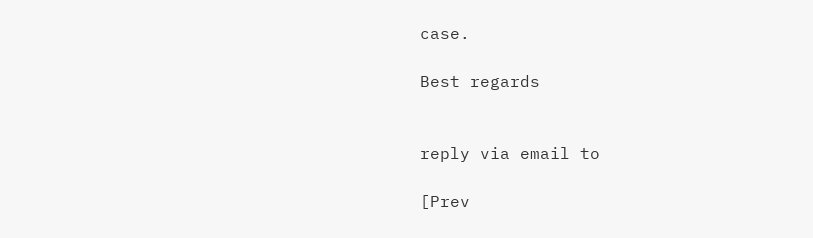case.

Best regards


reply via email to

[Prev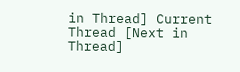in Thread] Current Thread [Next in Thread]